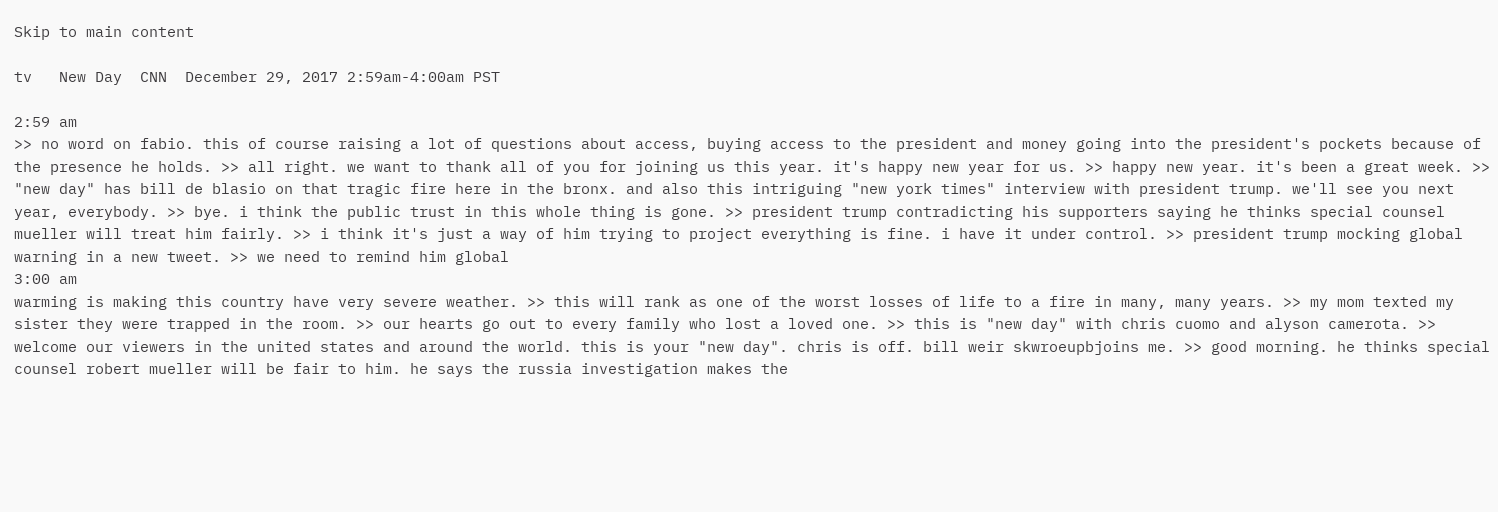Skip to main content

tv   New Day  CNN  December 29, 2017 2:59am-4:00am PST

2:59 am
>> no word on fabio. this of course raising a lot of questions about access, buying access to the president and money going into the president's pockets because of the presence he holds. >> all right. we want to thank all of you for joining us this year. it's happy new year for us. >> happy new year. it's been a great week. >> "new day" has bill de blasio on that tragic fire here in the bronx. and also this intriguing "new york times" interview with president trump. we'll see you next year, everybody. >> bye. i think the public trust in this whole thing is gone. >> president trump contradicting his supporters saying he thinks special counsel mueller will treat him fairly. >> i think it's just a way of him trying to project everything is fine. i have it under control. >> president trump mocking global warning in a new tweet. >> we need to remind him global
3:00 am
warming is making this country have very severe weather. >> this will rank as one of the worst losses of life to a fire in many, many years. >> my mom texted my sister they were trapped in the room. >> our hearts go out to every family who lost a loved one. >> this is "new day" with chris cuomo and alyson camerota. >> welcome our viewers in the united states and around the world. this is your "new day". chris is off. bill weir skwroeupbjoins me. >> good morning. he thinks special counsel robert mueller will be fair to him. he says the russia investigation makes the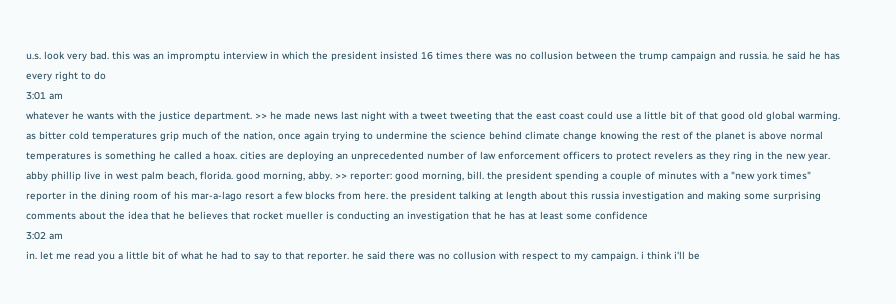u.s. look very bad. this was an impromptu interview in which the president insisted 16 times there was no collusion between the trump campaign and russia. he said he has every right to do
3:01 am
whatever he wants with the justice department. >> he made news last night with a tweet tweeting that the east coast could use a little bit of that good old global warming. as bitter cold temperatures grip much of the nation, once again trying to undermine the science behind climate change knowing the rest of the planet is above normal temperatures is something he called a hoax. cities are deploying an unprecedented number of law enforcement officers to protect revelers as they ring in the new year. abby phillip live in west palm beach, florida. good morning, abby. >> reporter: good morning, bill. the president spending a couple of minutes with a "new york times" reporter in the dining room of his mar-a-lago resort a few blocks from here. the president talking at length about this russia investigation and making some surprising comments about the idea that he believes that rocket mueller is conducting an investigation that he has at least some confidence
3:02 am
in. let me read you a little bit of what he had to say to that reporter. he said there was no collusion with respect to my campaign. i think i'll be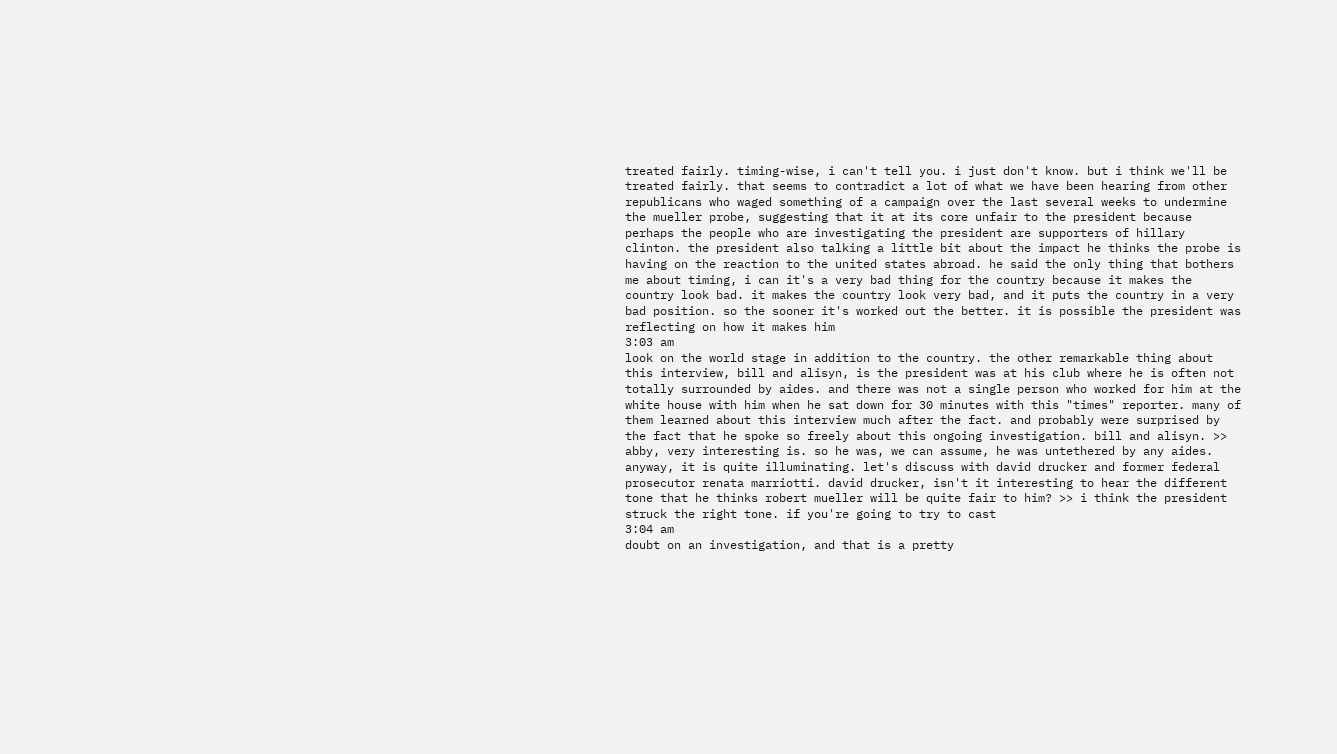treated fairly. timing-wise, i can't tell you. i just don't know. but i think we'll be treated fairly. that seems to contradict a lot of what we have been hearing from other republicans who waged something of a campaign over the last several weeks to undermine the mueller probe, suggesting that it at its core unfair to the president because perhaps the people who are investigating the president are supporters of hillary clinton. the president also talking a little bit about the impact he thinks the probe is having on the reaction to the united states abroad. he said the only thing that bothers me about timing, i can it's a very bad thing for the country because it makes the country look bad. it makes the country look very bad, and it puts the country in a very bad position. so the sooner it's worked out the better. it is possible the president was reflecting on how it makes him
3:03 am
look on the world stage in addition to the country. the other remarkable thing about this interview, bill and alisyn, is the president was at his club where he is often not totally surrounded by aides. and there was not a single person who worked for him at the white house with him when he sat down for 30 minutes with this "times" reporter. many of them learned about this interview much after the fact. and probably were surprised by the fact that he spoke so freely about this ongoing investigation. bill and alisyn. >> abby, very interesting is. so he was, we can assume, he was untethered by any aides. anyway, it is quite illuminating. let's discuss with david drucker and former federal prosecutor renata marriotti. david drucker, isn't it interesting to hear the different tone that he thinks robert mueller will be quite fair to him? >> i think the president struck the right tone. if you're going to try to cast
3:04 am
doubt on an investigation, and that is a pretty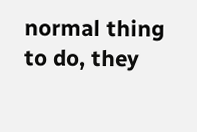normal thing to do, they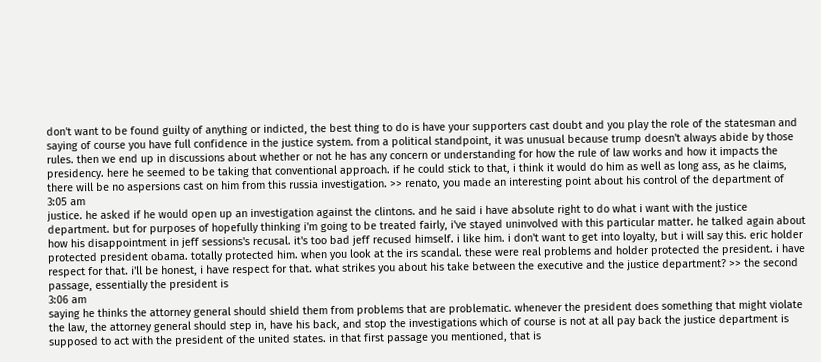don't want to be found guilty of anything or indicted, the best thing to do is have your supporters cast doubt and you play the role of the statesman and saying of course you have full confidence in the justice system. from a political standpoint, it was unusual because trump doesn't always abide by those rules. then we end up in discussions about whether or not he has any concern or understanding for how the rule of law works and how it impacts the presidency. here he seemed to be taking that conventional approach. if he could stick to that, i think it would do him as well as long ass, as he claims, there will be no aspersions cast on him from this russia investigation. >> renato, you made an interesting point about his control of the department of
3:05 am
justice. he asked if he would open up an investigation against the clintons. and he said i have absolute right to do what i want with the justice department. but for purposes of hopefully thinking i'm going to be treated fairly, i've stayed uninvolved with this particular matter. he talked again about how his disappointment in jeff sessions's recusal. it's too bad jeff recused himself. i like him. i don't want to get into loyalty, but i will say this. eric holder protected president obama. totally protected him. when you look at the irs scandal. these were real problems and holder protected the president. i have respect for that. i'll be honest, i have respect for that. what strikes you about his take between the executive and the justice department? >> the second passage, essentially the president is
3:06 am
saying he thinks the attorney general should shield them from problems that are problematic. whenever the president does something that might violate the law, the attorney general should step in, have his back, and stop the investigations which of course is not at all pay back the justice department is supposed to act with the president of the united states. in that first passage you mentioned, that is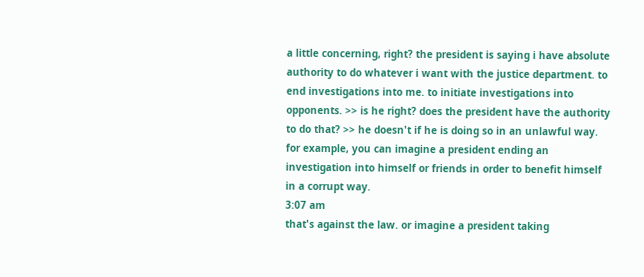a little concerning, right? the president is saying i have absolute authority to do whatever i want with the justice department. to end investigations into me. to initiate investigations into opponents. >> is he right? does the president have the authority to do that? >> he doesn't if he is doing so in an unlawful way. for example, you can imagine a president ending an investigation into himself or friends in order to benefit himself in a corrupt way.
3:07 am
that's against the law. or imagine a president taking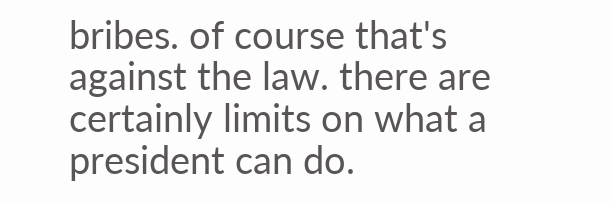bribes. of course that's against the law. there are certainly limits on what a president can do.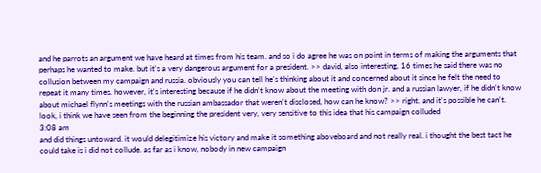and he parrots an argument we have heard at times from his team. and so i do agree he was on point in terms of making the arguments that perhaps he wanted to make. but it's a very dangerous argument for a president. >> david, also interesting, 16 times he said there was no collusion between my campaign and russia. obviously you can tell he's thinking about it and concerned about it since he felt the need to repeat it many times. however, it's interesting because if he didn't know about the meeting with don jr. and a russian lawyer, if he didn't know about michael flynn's meetings with the russian ambassador that weren't disclosed, how can he know? >> right. and it's possible he can't. look, i think we have seen from the beginning the president very, very sensitive to this idea that his campaign colluded
3:08 am
and did things untoward. it would delegitimize his victory and make it something aboveboard and not really real. i thought the best tact he could take is i did not collude. as far as i know, nobody in new campaign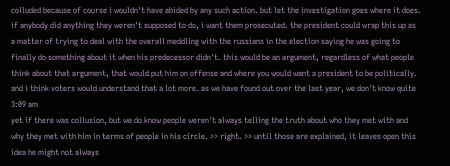colluded because of course i wouldn't have abided by any such action. but let the investigation goes where it does. if anybody did anything they weren't supposed to do, i want them prosecuted. the president could wrap this up as a matter of trying to deal with the overall meddling with the russians in the election saying he was going to finally do something about it when his predecessor didn't. this would be an argument, regardless of what people think about that argument, that would put him on offense and where you would want a president to be politically. and i think voters would understand that a lot more. as we have found out over the last year, we don't know quite
3:09 am
yet if there was collusion, but we do know people weren't always telling the truth about who they met with and why they met with him in terms of people in his circle. >> right. >> until those are explained, it leaves open this idea he might not always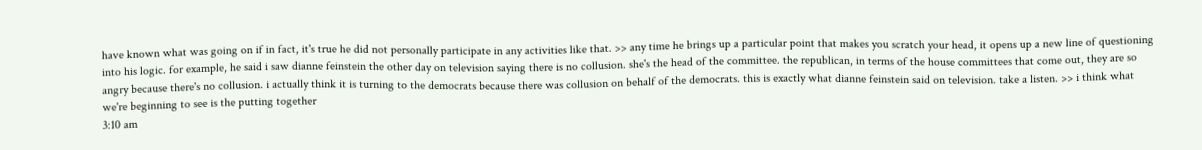have known what was going on if in fact, it's true he did not personally participate in any activities like that. >> any time he brings up a particular point that makes you scratch your head, it opens up a new line of questioning into his logic. for example, he said i saw dianne feinstein the other day on television saying there is no collusion. she's the head of the committee. the republican, in terms of the house committees that come out, they are so angry because there's no collusion. i actually think it is turning to the democrats because there was collusion on behalf of the democrats. this is exactly what dianne feinstein said on television. take a listen. >> i think what we're beginning to see is the putting together
3:10 am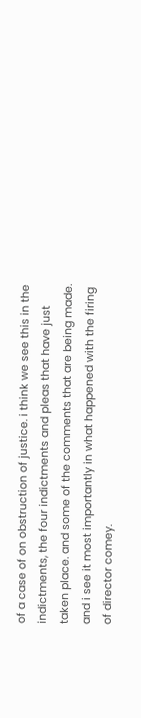of a case of on obstruction of justice. i think we see this in the indictments, the four indictments and pleas that have just taken place. and some of the comments that are being made. and i see it most importantly in what happened with the firing of director comey.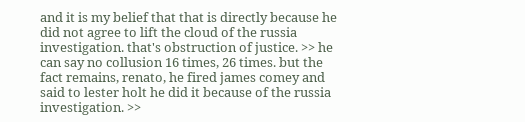and it is my belief that that is directly because he did not agree to lift the cloud of the russia investigation. that's obstruction of justice. >> he can say no collusion 16 times, 26 times. but the fact remains, renato, he fired james comey and said to lester holt he did it because of the russia investigation. >>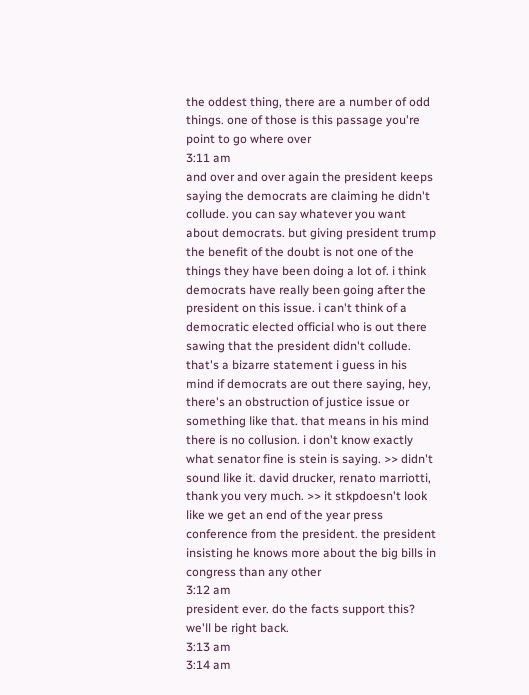the oddest thing, there are a number of odd things. one of those is this passage you're point to go where over
3:11 am
and over and over again the president keeps saying the democrats are claiming he didn't collude. you can say whatever you want about democrats. but giving president trump the benefit of the doubt is not one of the things they have been doing a lot of. i think democrats have really been going after the president on this issue. i can't think of a democratic elected official who is out there sawing that the president didn't collude. that's a bizarre statement i guess in his mind if democrats are out there saying, hey, there's an obstruction of justice issue or something like that. that means in his mind there is no collusion. i don't know exactly what senator fine is stein is saying. >> didn't sound like it. david drucker, renato marriotti, thank you very much. >> it stkpdoesn't look like we get an end of the year press conference from the president. the president insisting he knows more about the big bills in congress than any other
3:12 am
president ever. do the facts support this? we'll be right back.
3:13 am
3:14 am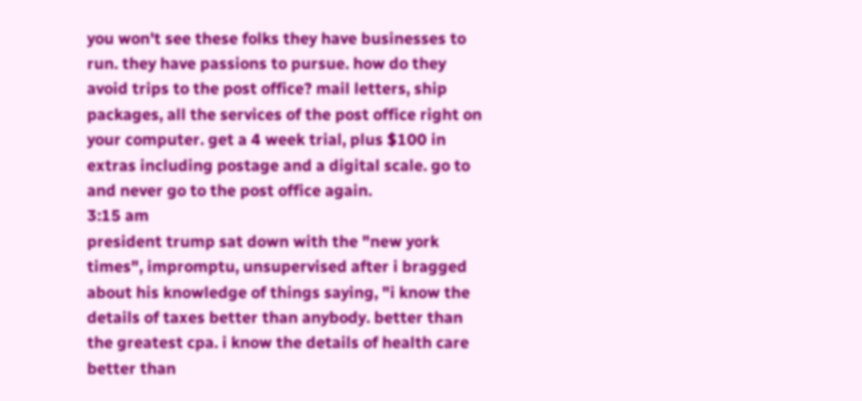you won't see these folks they have businesses to run. they have passions to pursue. how do they avoid trips to the post office? mail letters, ship packages, all the services of the post office right on your computer. get a 4 week trial, plus $100 in extras including postage and a digital scale. go to and never go to the post office again.
3:15 am
president trump sat down with the "new york times", impromptu, unsupervised after i bragged about his knowledge of things saying, "i know the details of taxes better than anybody. better than the greatest cpa. i know the details of health care better than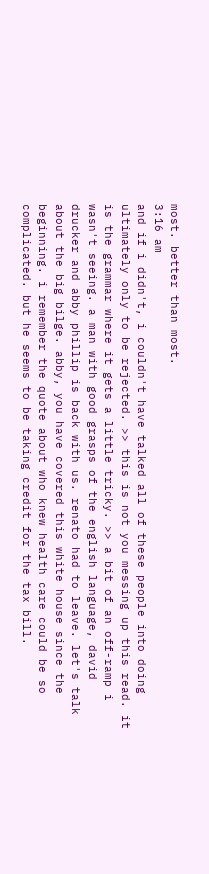most. better than most.
3:16 am
and if i didn't, i couldn't have talked all of these people into doing ultimately only to be rejected. >> this is not you messing up this read. it is the grammar where it gets a little tricky. >> a bit of an off-ramp i wasn't seeing. a man with good grasps of the english language, david drucker and abby phillip is back with us. renato had to leave. let's talk about the big bilge. abby, you have covered this white house since the beginning. i remember the quote about who knew health care could be so complicated. but he seems to be taking credit for the tax bill.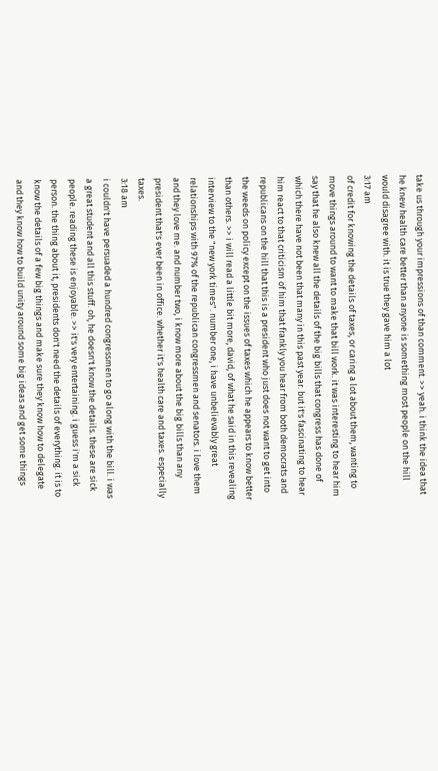take us through your impressions of than comment. >> yeah. i think the idea that he knew health care better than anyone is something most people on the hill would disagree with. it is true they gave him a lot
3:17 am
of credit for knowing the details of taxes, or caring a lot about them, wanting to move things around to want to make that bill work. it was interesting to hear him say that he also knew all the details of the big bills that congress has done of which there have not been that many in this past year. but it's fascinating to hear him react to that criticism of him that frankly you hear from both democrats and republicans on the hill that this is a president who just does not want to get into the weeds on policy except on the issues of taxes which he appears to know better than others. >> i will read a little bit more, david, of what he said in this revealing interview to the "new york times". number one, i have unbelievably great relationships with 97% of the republican congressmen and senators. i love them and they love me. and number two, i know more about the big bills than any president that's ever been in office. whether it's health care and taxes. especially taxes.
3:18 am
i couldn't have persuaded a hundred congressmen to go along with the bill. i was a great student and all this stuff. oh, he doesn't know the details. these are sick people. reading these is enjoyable. >> it's very entertaining. i guess i'm a sick person. the thing about it, presidents don't need the details of everything. it is to know the details of a few big things and make sure they know how to delegate and they know how to build unity around some big ideas and get some things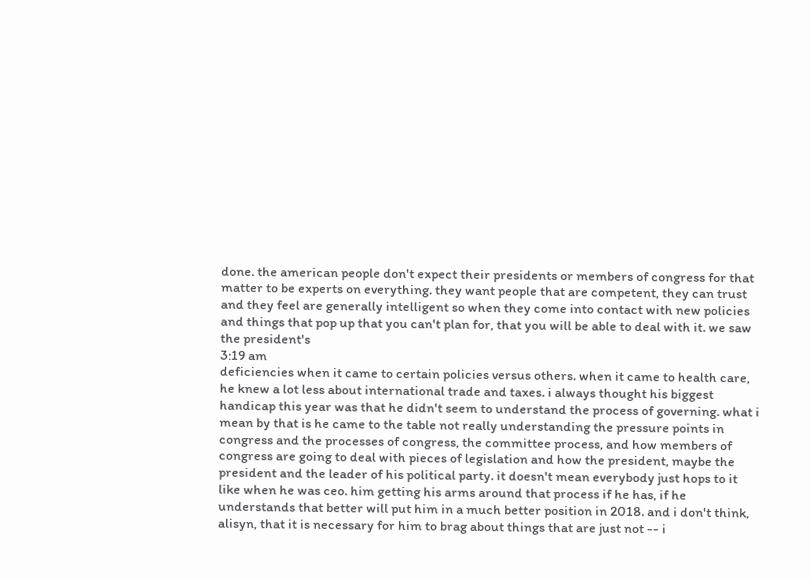done. the american people don't expect their presidents or members of congress for that matter to be experts on everything. they want people that are competent, they can trust and they feel are generally intelligent so when they come into contact with new policies and things that pop up that you can't plan for, that you will be able to deal with it. we saw the president's
3:19 am
deficiencies when it came to certain policies versus others. when it came to health care, he knew a lot less about international trade and taxes. i always thought his biggest handicap this year was that he didn't seem to understand the process of governing. what i mean by that is he came to the table not really understanding the pressure points in congress and the processes of congress, the committee process, and how members of congress are going to deal with pieces of legislation and how the president, maybe the president and the leader of his political party. it doesn't mean everybody just hops to it like when he was ceo. him getting his arms around that process if he has, if he understands that better will put him in a much better position in 2018. and i don't think, alisyn, that it is necessary for him to brag about things that are just not -- i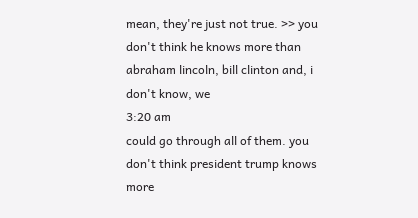mean, they're just not true. >> you don't think he knows more than abraham lincoln, bill clinton and, i don't know, we
3:20 am
could go through all of them. you don't think president trump knows more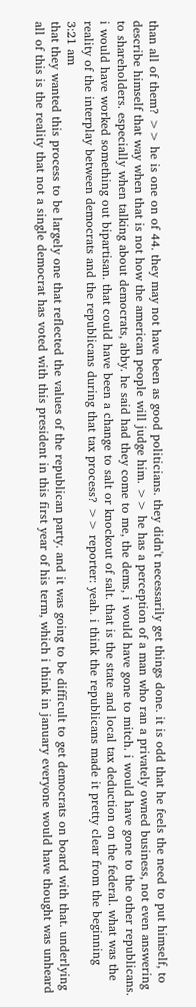than all of them? >> he is one on of 44. they may not have been as good politicians. they didn't necessarily get things done. it is odd that he feels the need to put himself, to describe himself that way when that is not how the american people will judge him. >> he has a perception of a man who ran a privately owned business, not even answering to shareholders. especially when talking about democrats, abby. he said had they come to me, the dems, i would have gone to mitch. i would have gone to the other republicans. i would have worked something out bipartisan. that could have been a change to salt or knockout of salt. that is the state and local tax deduction on the federal. what was the reality of the interplay between democrats and the republicans during that tax process? >> reporter: yeah. i think the republicans made it pretty clear from the beginning
3:21 am
that they wanted this process to be largely one that reflected the values of the republican party. and it was going to be difficult to get democrats on board with that. underlying all of this is the reality that not a single democrat has voted with this president in this first year of his term, which i think in january everyone would have thought was unheard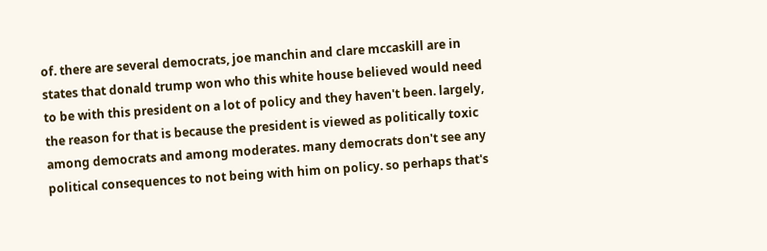of. there are several democrats, joe manchin and clare mccaskill are in states that donald trump won who this white house believed would need to be with this president on a lot of policy and they haven't been. largely, the reason for that is because the president is viewed as politically toxic among democrats and among moderates. many democrats don't see any political consequences to not being with him on policy. so perhaps that's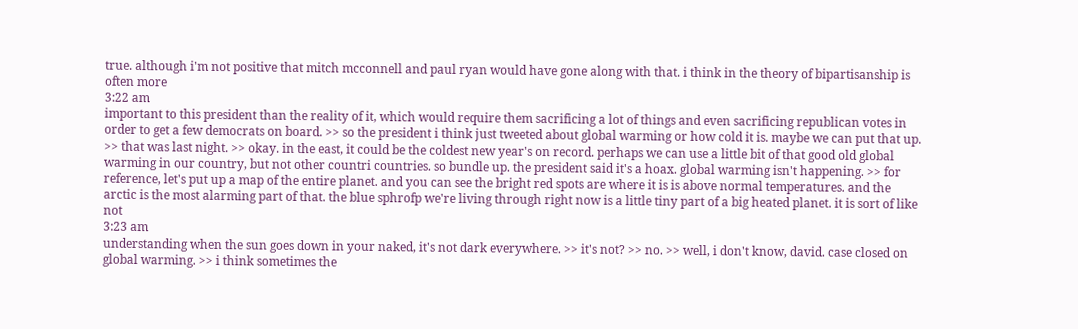true. although i'm not positive that mitch mcconnell and paul ryan would have gone along with that. i think in the theory of bipartisanship is often more
3:22 am
important to this president than the reality of it, which would require them sacrificing a lot of things and even sacrificing republican votes in order to get a few democrats on board. >> so the president i think just tweeted about global warming or how cold it is. maybe we can put that up. >> that was last night. >> okay. in the east, it could be the coldest new year's on record. perhaps we can use a little bit of that good old global warming in our country, but not other countri countries. so bundle up. the president said it's a hoax. global warming isn't happening. >> for reference, let's put up a map of the entire planet. and you can see the bright red spots are where it is is above normal temperatures. and the arctic is the most alarming part of that. the blue sphrofp we're living through right now is a little tiny part of a big heated planet. it is sort of like not
3:23 am
understanding when the sun goes down in your naked, it's not dark everywhere. >> it's not? >> no. >> well, i don't know, david. case closed on global warming. >> i think sometimes the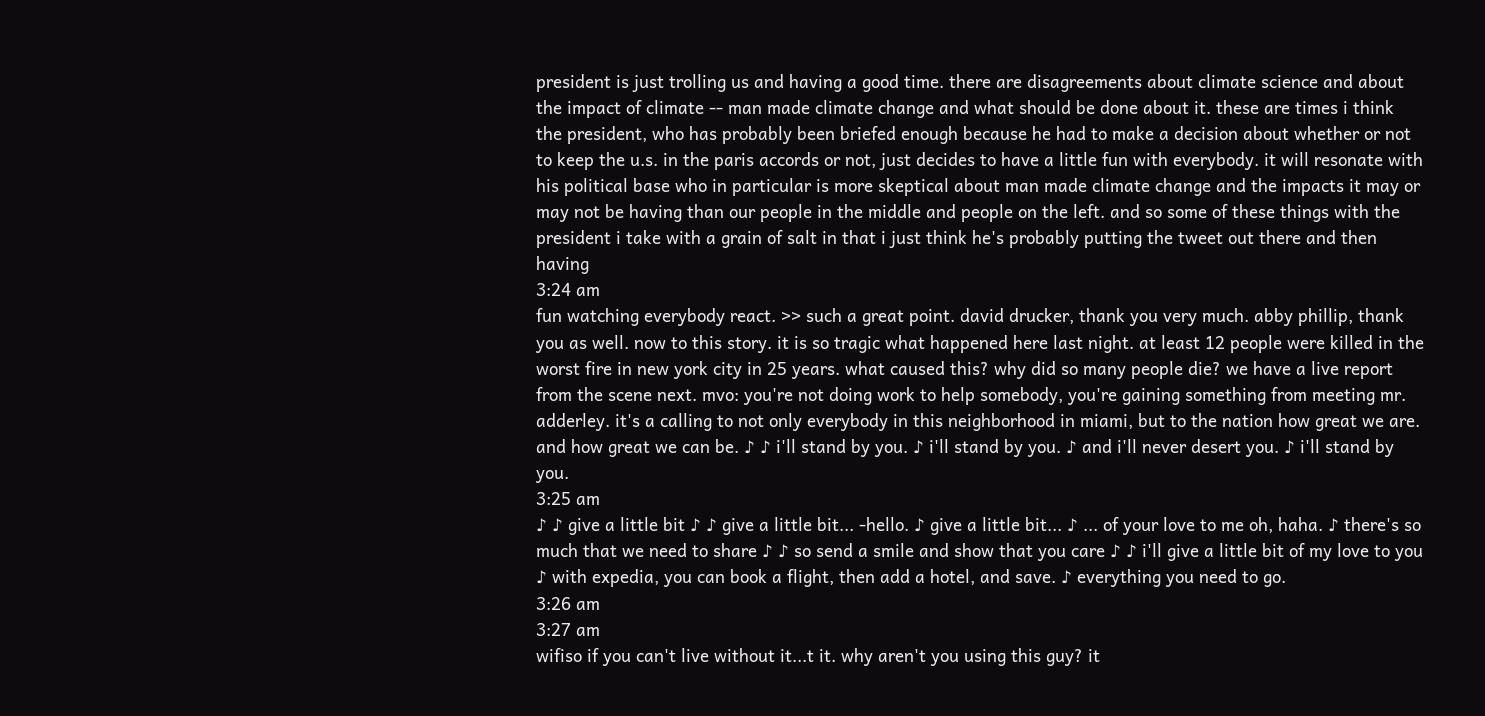president is just trolling us and having a good time. there are disagreements about climate science and about the impact of climate -- man made climate change and what should be done about it. these are times i think the president, who has probably been briefed enough because he had to make a decision about whether or not to keep the u.s. in the paris accords or not, just decides to have a little fun with everybody. it will resonate with his political base who in particular is more skeptical about man made climate change and the impacts it may or may not be having than our people in the middle and people on the left. and so some of these things with the president i take with a grain of salt in that i just think he's probably putting the tweet out there and then having
3:24 am
fun watching everybody react. >> such a great point. david drucker, thank you very much. abby phillip, thank you as well. now to this story. it is so tragic what happened here last night. at least 12 people were killed in the worst fire in new york city in 25 years. what caused this? why did so many people die? we have a live report from the scene next. mvo: you're not doing work to help somebody, you're gaining something from meeting mr. adderley. it's a calling to not only everybody in this neighborhood in miami, but to the nation how great we are. and how great we can be. ♪ ♪ i'll stand by you. ♪ i'll stand by you. ♪ and i'll never desert you. ♪ i'll stand by you.
3:25 am
♪ ♪ give a little bit ♪ ♪ give a little bit... -hello. ♪ give a little bit... ♪ ... of your love to me oh, haha. ♪ there's so much that we need to share ♪ ♪ so send a smile and show that you care ♪ ♪ i'll give a little bit of my love to you ♪ with expedia, you can book a flight, then add a hotel, and save. ♪ everything you need to go.
3:26 am
3:27 am
wifiso if you can't live without it...t it. why aren't you using this guy? it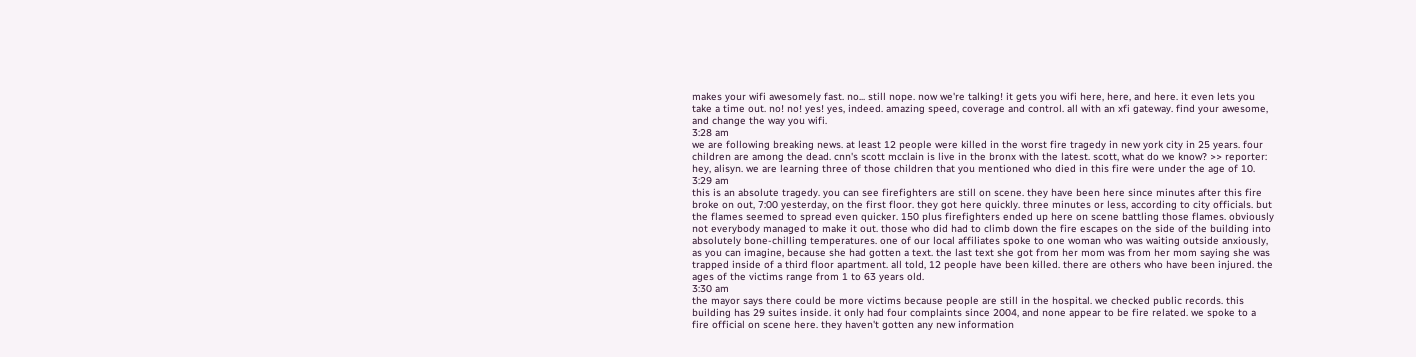makes your wifi awesomely fast. no... still nope. now we're talking! it gets you wifi here, here, and here. it even lets you take a time out. no! no! yes! yes, indeed. amazing speed, coverage and control. all with an xfi gateway. find your awesome, and change the way you wifi.
3:28 am
we are following breaking news. at least 12 people were killed in the worst fire tragedy in new york city in 25 years. four children are among the dead. cnn's scott mcclain is live in the bronx with the latest. scott, what do we know? >> reporter: hey, alisyn. we are learning three of those children that you mentioned who died in this fire were under the age of 10.
3:29 am
this is an absolute tragedy. you can see firefighters are still on scene. they have been here since minutes after this fire broke on out, 7:00 yesterday, on the first floor. they got here quickly. three minutes or less, according to city officials. but the flames seemed to spread even quicker. 150 plus firefighters ended up here on scene battling those flames. obviously not everybody managed to make it out. those who did had to climb down the fire escapes on the side of the building into absolutely bone-chilling temperatures. one of our local affiliates spoke to one woman who was waiting outside anxiously, as you can imagine, because she had gotten a text. the last text she got from her mom was from her mom saying she was trapped inside of a third floor apartment. all told, 12 people have been killed. there are others who have been injured. the ages of the victims range from 1 to 63 years old.
3:30 am
the mayor says there could be more victims because people are still in the hospital. we checked public records. this building has 29 suites inside. it only had four complaints since 2004, and none appear to be fire related. we spoke to a fire official on scene here. they haven't gotten any new information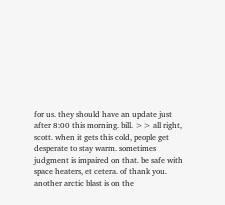for us. they should have an update just after 8:00 this morning. bill. >> all right, scott. when it gets this cold, people get desperate to stay warm. sometimes judgment is impaired on that. be safe with space heaters, et cetera. of thank you. another arctic blast is on the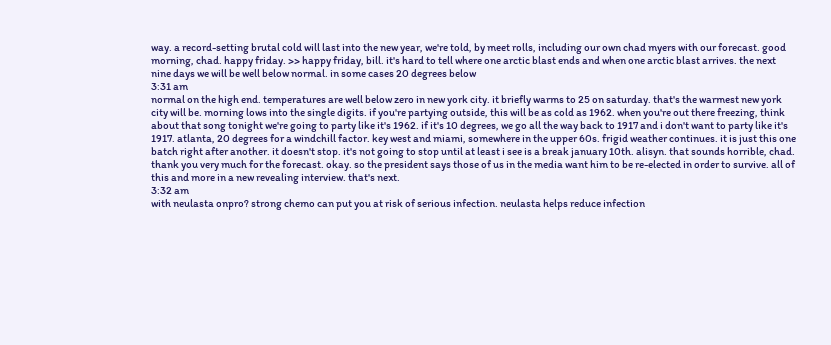way. a record-setting brutal cold will last into the new year, we're told, by meet rolls, including our own chad myers with our forecast. good morning, chad. happy friday. >> happy friday, bill. it's hard to tell where one arctic blast ends and when one arctic blast arrives. the next nine days we will be well below normal. in some cases 20 degrees below
3:31 am
normal on the high end. temperatures are well below zero in new york city. it briefly warms to 25 on saturday. that's the warmest new york city will be. morning lows into the single digits. if you're partying outside, this will be as cold as 1962. when you're out there freezing, think about that song tonight we're going to party like it's 1962. if it's 10 degrees, we go all the way back to 1917 and i don't want to party like it's 1917. atlanta, 20 degrees for a windchill factor. key west and miami, somewhere in the upper 60s. frigid weather continues. it is just this one batch right after another. it doesn't stop. it's not going to stop until at least i see is a break january 10th. alisyn. that sounds horrible, chad. thank you very much for the forecast. okay. so the president says those of us in the media want him to be re-elected in order to survive. all of this and more in a new revealing interview. that's next.
3:32 am
with neulasta onpro? strong chemo can put you at risk of serious infection. neulasta helps reduce infection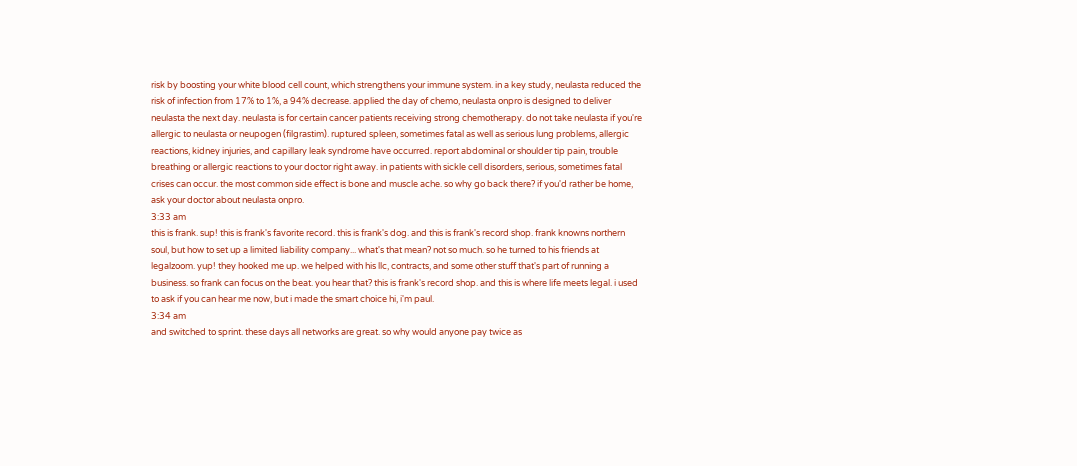risk by boosting your white blood cell count, which strengthens your immune system. in a key study, neulasta reduced the risk of infection from 17% to 1%, a 94% decrease. applied the day of chemo, neulasta onpro is designed to deliver neulasta the next day. neulasta is for certain cancer patients receiving strong chemotherapy. do not take neulasta if you're allergic to neulasta or neupogen (filgrastim). ruptured spleen, sometimes fatal as well as serious lung problems, allergic reactions, kidney injuries, and capillary leak syndrome have occurred. report abdominal or shoulder tip pain, trouble breathing or allergic reactions to your doctor right away. in patients with sickle cell disorders, serious, sometimes fatal crises can occur. the most common side effect is bone and muscle ache. so why go back there? if you'd rather be home, ask your doctor about neulasta onpro.
3:33 am
this is frank. sup! this is frank's favorite record. this is frank's dog. and this is frank's record shop. frank knowns northern soul, but how to set up a limited liability company... what's that mean? not so much. so he turned to his friends at legalzoom. yup! they hooked me up. we helped with his llc, contracts, and some other stuff that's part of running a business. so frank can focus on the beat. you hear that? this is frank's record shop. and this is where life meets legal. i used to ask if you can hear me now, but i made the smart choice hi, i'm paul.
3:34 am
and switched to sprint. these days all networks are great. so why would anyone pay twice as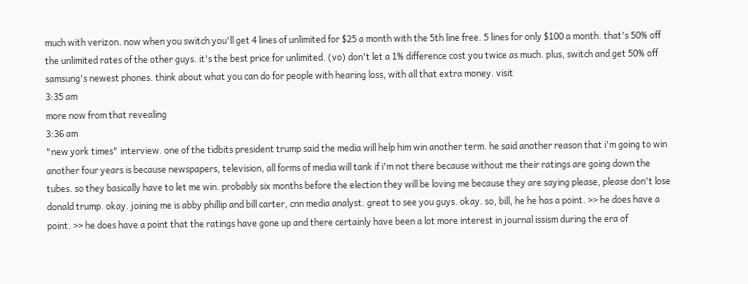much with verizon. now when you switch you'll get 4 lines of unlimited for $25 a month with the 5th line free. 5 lines for only $100 a month. that's 50% off the unlimited rates of the other guys. it's the best price for unlimited. (vo) don't let a 1% difference cost you twice as much. plus, switch and get 50% off samsung's newest phones. think about what you can do for people with hearing loss, with all that extra money. visit
3:35 am
more now from that revealing
3:36 am
"new york times" interview. one of the tidbits president trump said the media will help him win another term. he said another reason that i'm going to win another four years is because newspapers, television, all forms of media will tank if i'm not there because without me their ratings are going down the tubes. so they basically have to let me win. probably six months before the election they will be loving me because they are saying please, please don't lose donald trump. okay. joining me is abby phillip and bill carter, cnn media analyst. great to see you guys. okay. so, bill, he he has a point. >> he does have a point. >> he does have a point that the ratings have gone up and there certainly have been a lot more interest in journal issism during the era of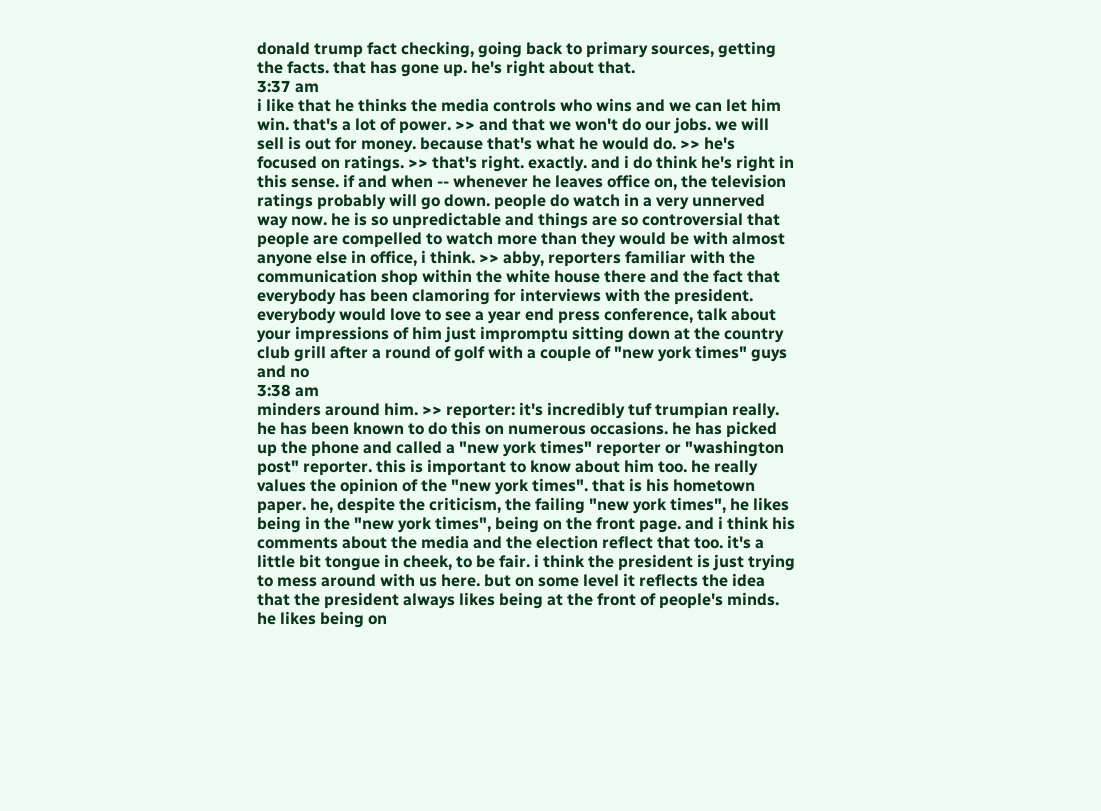donald trump fact checking, going back to primary sources, getting the facts. that has gone up. he's right about that.
3:37 am
i like that he thinks the media controls who wins and we can let him win. that's a lot of power. >> and that we won't do our jobs. we will sell is out for money. because that's what he would do. >> he's focused on ratings. >> that's right. exactly. and i do think he's right in this sense. if and when -- whenever he leaves office on, the television ratings probably will go down. people do watch in a very unnerved way now. he is so unpredictable and things are so controversial that people are compelled to watch more than they would be with almost anyone else in office, i think. >> abby, reporters familiar with the communication shop within the white house there and the fact that everybody has been clamoring for interviews with the president. everybody would love to see a year end press conference, talk about your impressions of him just impromptu sitting down at the country club grill after a round of golf with a couple of "new york times" guys and no
3:38 am
minders around him. >> reporter: it's incredibly tuf trumpian really. he has been known to do this on numerous occasions. he has picked up the phone and called a "new york times" reporter or "washington post" reporter. this is important to know about him too. he really values the opinion of the "new york times". that is his hometown paper. he, despite the criticism, the failing "new york times", he likes being in the "new york times", being on the front page. and i think his comments about the media and the election reflect that too. it's a little bit tongue in cheek, to be fair. i think the president is just trying to mess around with us here. but on some level it reflects the idea that the president always likes being at the front of people's minds. he likes being on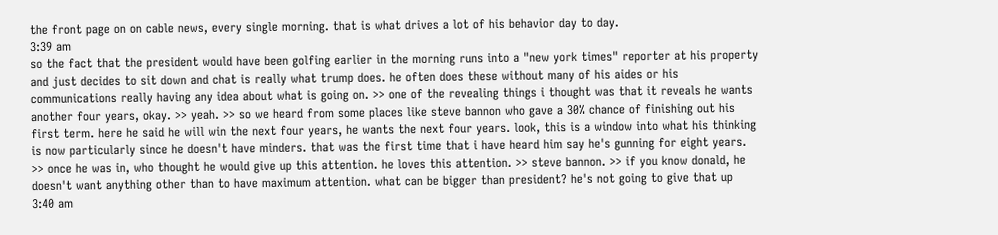the front page on on cable news, every single morning. that is what drives a lot of his behavior day to day.
3:39 am
so the fact that the president would have been golfing earlier in the morning runs into a "new york times" reporter at his property and just decides to sit down and chat is really what trump does. he often does these without many of his aides or his communications really having any idea about what is going on. >> one of the revealing things i thought was that it reveals he wants another four years, okay. >> yeah. >> so we heard from some places like steve bannon who gave a 30% chance of finishing out his first term. here he said he will win the next four years, he wants the next four years. look, this is a window into what his thinking is now particularly since he doesn't have minders. that was the first time that i have heard him say he's gunning for eight years. >> once he was in, who thought he would give up this attention. he loves this attention. >> steve bannon. >> if you know donald, he doesn't want anything other than to have maximum attention. what can be bigger than president? he's not going to give that up
3:40 am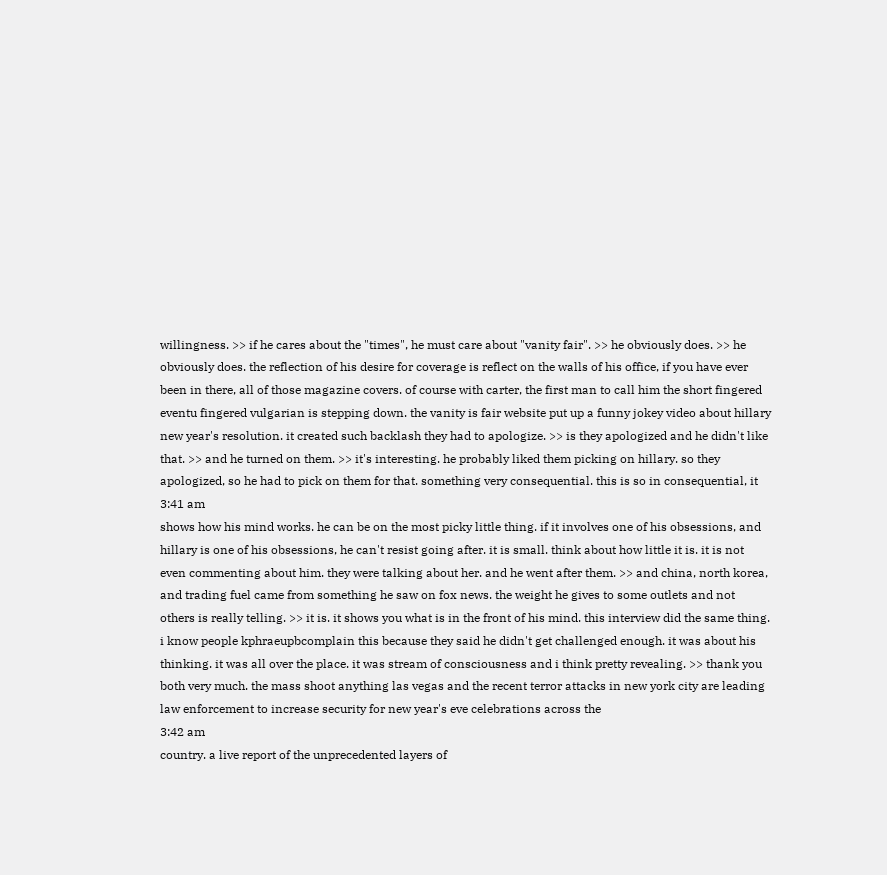willingness. >> if he cares about the "times", he must care about "vanity fair". >> he obviously does. >> he obviously does. the reflection of his desire for coverage is reflect on the walls of his office, if you have ever been in there, all of those magazine covers. of course with carter, the first man to call him the short fingered eventu fingered vulgarian is stepping down. the vanity is fair website put up a funny jokey video about hillary new year's resolution. it created such backlash they had to apologize. >> is they apologized and he didn't like that. >> and he turned on them. >> it's interesting. he probably liked them picking on hillary. so they apologized, so he had to pick on them for that. something very consequential. this is so in consequential, it
3:41 am
shows how his mind works. he can be on the most picky little thing. if it involves one of his obsessions, and hillary is one of his obsessions, he can't resist going after. it is small. think about how little it is. it is not even commenting about him. they were talking about her. and he went after them. >> and china, north korea, and trading fuel came from something he saw on fox news. the weight he gives to some outlets and not others is really telling. >> it is. it shows you what is in the front of his mind. this interview did the same thing. i know people kphraeupbcomplain this because they said he didn't get challenged enough. it was about his thinking. it was all over the place. it was stream of consciousness and i think pretty revealing. >> thank you both very much. the mass shoot anything las vegas and the recent terror attacks in new york city are leading law enforcement to increase security for new year's eve celebrations across the
3:42 am
country. a live report of the unprecedented layers of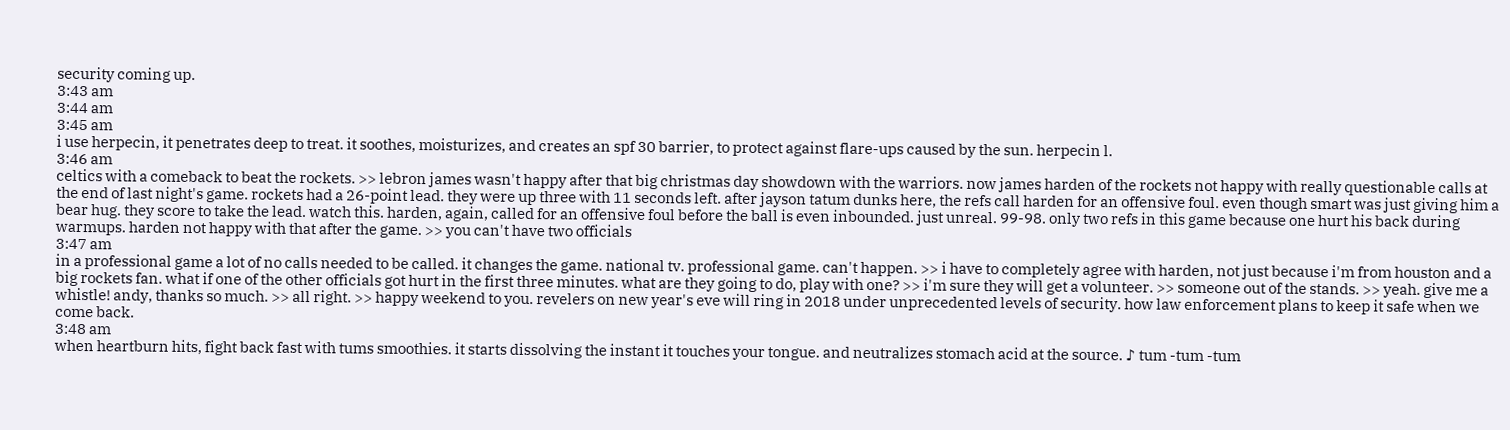security coming up.
3:43 am
3:44 am
3:45 am
i use herpecin, it penetrates deep to treat. it soothes, moisturizes, and creates an spf 30 barrier, to protect against flare-ups caused by the sun. herpecin l.
3:46 am
celtics with a comeback to beat the rockets. >> lebron james wasn't happy after that big christmas day showdown with the warriors. now james harden of the rockets not happy with really questionable calls at the end of last night's game. rockets had a 26-point lead. they were up three with 11 seconds left. after jayson tatum dunks here, the refs call harden for an offensive foul. even though smart was just giving him a bear hug. they score to take the lead. watch this. harden, again, called for an offensive foul before the ball is even inbounded. just unreal. 99-98. only two refs in this game because one hurt his back during warmups. harden not happy with that after the game. >> you can't have two officials
3:47 am
in a professional game a lot of no calls needed to be called. it changes the game. national tv. professional game. can't happen. >> i have to completely agree with harden, not just because i'm from houston and a big rockets fan. what if one of the other officials got hurt in the first three minutes. what are they going to do, play with one? >> i'm sure they will get a volunteer. >> someone out of the stands. >> yeah. give me a whistle! andy, thanks so much. >> all right. >> happy weekend to you. revelers on new year's eve will ring in 2018 under unprecedented levels of security. how law enforcement plans to keep it safe when we come back.
3:48 am
when heartburn hits, fight back fast with tums smoothies. it starts dissolving the instant it touches your tongue. and neutralizes stomach acid at the source. ♪ tum -tum -tum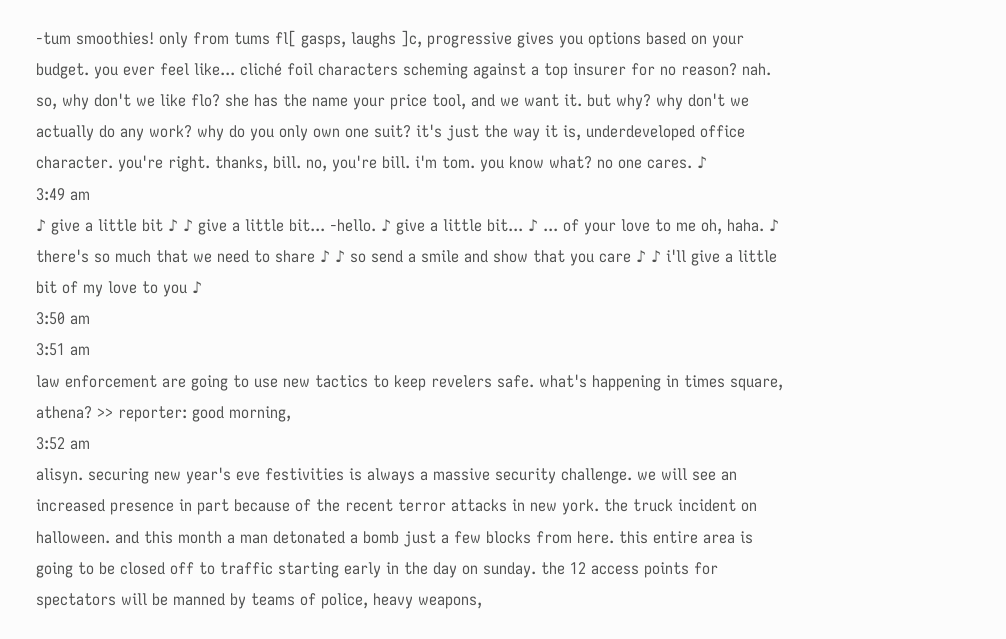-tum smoothies! only from tums fl[ gasps, laughs ]c, progressive gives you options based on your budget. you ever feel like... cliché foil characters scheming against a top insurer for no reason? nah. so, why don't we like flo? she has the name your price tool, and we want it. but why? why don't we actually do any work? why do you only own one suit? it's just the way it is, underdeveloped office character. you're right. thanks, bill. no, you're bill. i'm tom. you know what? no one cares. ♪
3:49 am
♪ give a little bit ♪ ♪ give a little bit... -hello. ♪ give a little bit... ♪ ... of your love to me oh, haha. ♪ there's so much that we need to share ♪ ♪ so send a smile and show that you care ♪ ♪ i'll give a little bit of my love to you ♪
3:50 am
3:51 am
law enforcement are going to use new tactics to keep revelers safe. what's happening in times square, athena? >> reporter: good morning,
3:52 am
alisyn. securing new year's eve festivities is always a massive security challenge. we will see an increased presence in part because of the recent terror attacks in new york. the truck incident on halloween. and this month a man detonated a bomb just a few blocks from here. this entire area is going to be closed off to traffic starting early in the day on sunday. the 12 access points for spectators will be manned by teams of police, heavy weapons,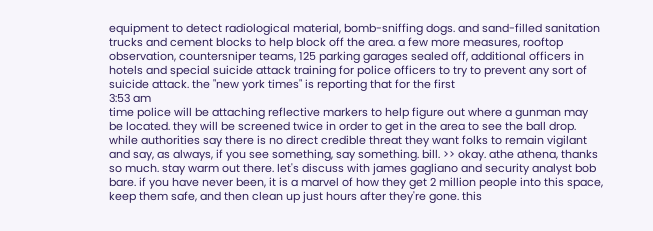equipment to detect radiological material, bomb-sniffing dogs. and sand-filled sanitation trucks and cement blocks to help block off the area. a few more measures, rooftop observation, countersniper teams, 125 parking garages sealed off, additional officers in hotels and special suicide attack training for police officers to try to prevent any sort of suicide attack. the "new york times" is reporting that for the first
3:53 am
time police will be attaching reflective markers to help figure out where a gunman may be located. they will be screened twice in order to get in the area to see the ball drop. while authorities say there is no direct credible threat they want folks to remain vigilant and say, as always, if you see something, say something. bill. >> okay. athe athena, thanks so much. stay warm out there. let's discuss with james gagliano and security analyst bob bare. if you have never been, it is a marvel of how they get 2 million people into this space, keep them safe, and then clean up just hours after they're gone. this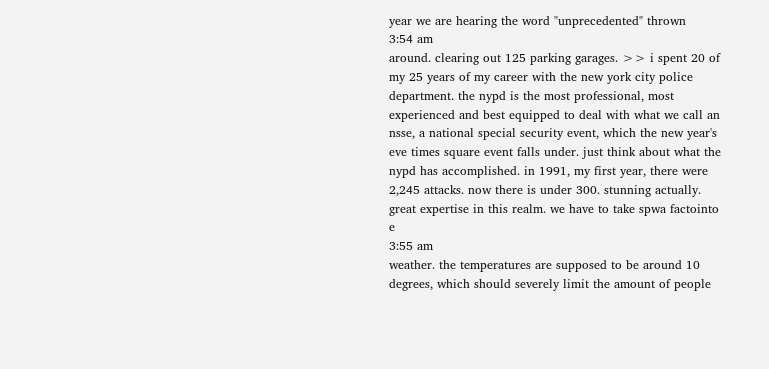year we are hearing the word "unprecedented" thrown
3:54 am
around. clearing out 125 parking garages. >> i spent 20 of my 25 years of my career with the new york city police department. the nypd is the most professional, most experienced and best equipped to deal with what we call an nsse, a national special security event, which the new year's eve times square event falls under. just think about what the nypd has accomplished. in 1991, my first year, there were 2,245 attacks. now there is under 300. stunning actually. great expertise in this realm. we have to take spwa factointo e
3:55 am
weather. the temperatures are supposed to be around 10 degrees, which should severely limit the amount of people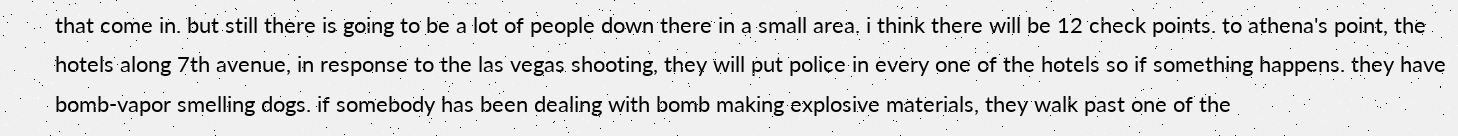that come in. but still there is going to be a lot of people down there in a small area. i think there will be 12 check points. to athena's point, the hotels along 7th avenue, in response to the las vegas shooting, they will put police in every one of the hotels so if something happens. they have bomb-vapor smelling dogs. if somebody has been dealing with bomb making explosive materials, they walk past one of the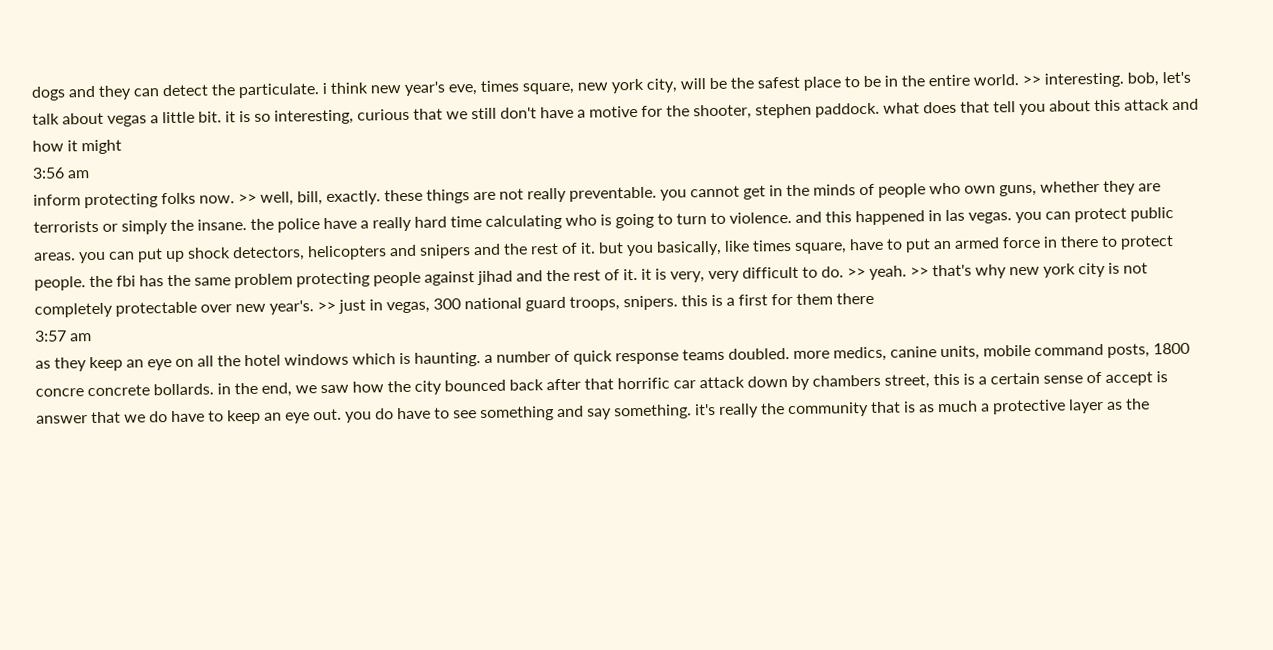dogs and they can detect the particulate. i think new year's eve, times square, new york city, will be the safest place to be in the entire world. >> interesting. bob, let's talk about vegas a little bit. it is so interesting, curious that we still don't have a motive for the shooter, stephen paddock. what does that tell you about this attack and how it might
3:56 am
inform protecting folks now. >> well, bill, exactly. these things are not really preventable. you cannot get in the minds of people who own guns, whether they are terrorists or simply the insane. the police have a really hard time calculating who is going to turn to violence. and this happened in las vegas. you can protect public areas. you can put up shock detectors, helicopters and snipers and the rest of it. but you basically, like times square, have to put an armed force in there to protect people. the fbi has the same problem protecting people against jihad and the rest of it. it is very, very difficult to do. >> yeah. >> that's why new york city is not completely protectable over new year's. >> just in vegas, 300 national guard troops, snipers. this is a first for them there
3:57 am
as they keep an eye on all the hotel windows which is haunting. a number of quick response teams doubled. more medics, canine units, mobile command posts, 1800 concre concrete bollards. in the end, we saw how the city bounced back after that horrific car attack down by chambers street, this is a certain sense of accept is answer that we do have to keep an eye out. you do have to see something and say something. it's really the community that is as much a protective layer as the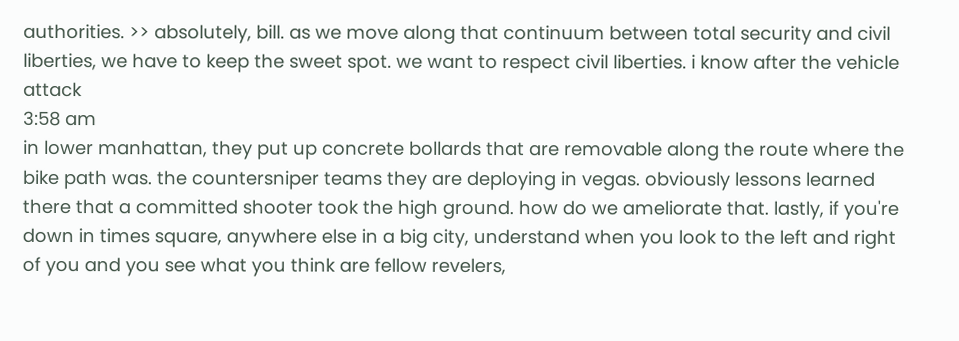authorities. >> absolutely, bill. as we move along that continuum between total security and civil liberties, we have to keep the sweet spot. we want to respect civil liberties. i know after the vehicle attack
3:58 am
in lower manhattan, they put up concrete bollards that are removable along the route where the bike path was. the countersniper teams they are deploying in vegas. obviously lessons learned there that a committed shooter took the high ground. how do we ameliorate that. lastly, if you're down in times square, anywhere else in a big city, understand when you look to the left and right of you and you see what you think are fellow revelers,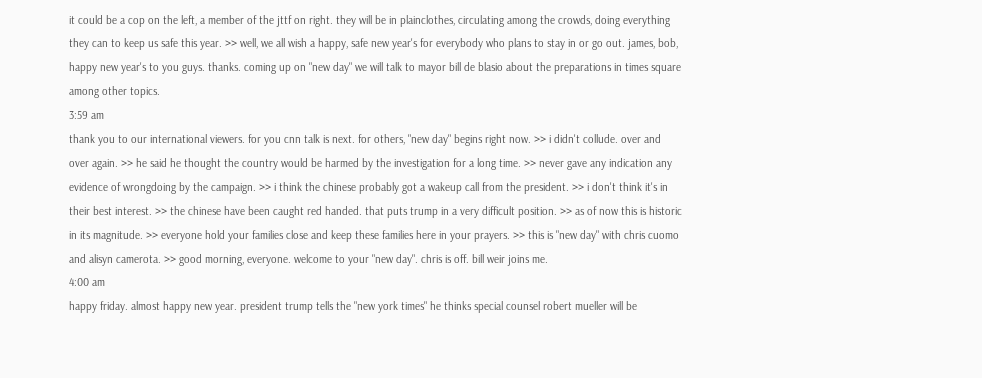it could be a cop on the left, a member of the jttf on right. they will be in plainclothes, circulating among the crowds, doing everything they can to keep us safe this year. >> well, we all wish a happy, safe new year's for everybody who plans to stay in or go out. james, bob, happy new year's to you guys. thanks. coming up on "new day" we will talk to mayor bill de blasio about the preparations in times square among other topics.
3:59 am
thank you to our international viewers. for you cnn talk is next. for others, "new day" begins right now. >> i didn't collude. over and over again. >> he said he thought the country would be harmed by the investigation for a long time. >> never gave any indication any evidence of wrongdoing by the campaign. >> i think the chinese probably got a wakeup call from the president. >> i don't think it's in their best interest. >> the chinese have been caught red handed. that puts trump in a very difficult position. >> as of now this is historic in its magnitude. >> everyone hold your families close and keep these families here in your prayers. >> this is "new day" with chris cuomo and alisyn camerota. >> good morning, everyone. welcome to your "new day". chris is off. bill weir joins me.
4:00 am
happy friday. almost happy new year. president trump tells the "new york times" he thinks special counsel robert mueller will be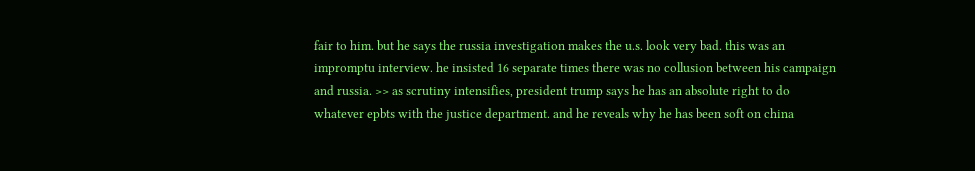fair to him. but he says the russia investigation makes the u.s. look very bad. this was an impromptu interview. he insisted 16 separate times there was no collusion between his campaign and russia. >> as scrutiny intensifies, president trump says he has an absolute right to do whatever epbts with the justice department. and he reveals why he has been soft on china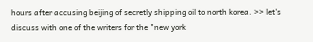hours after accusing beijing of secretly shipping oil to north korea. >> let's discuss with one of the writers for the "new york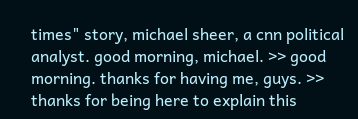times" story, michael sheer, a cnn political analyst. good morning, michael. >> good morning. thanks for having me, guys. >> thanks for being here to explain this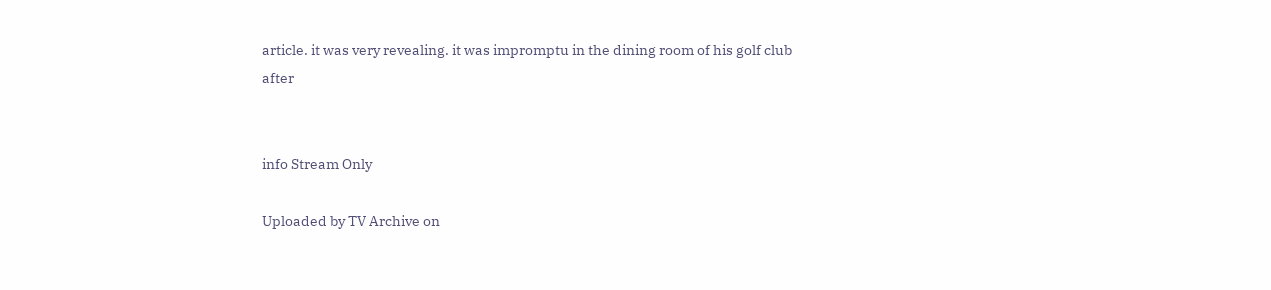article. it was very revealing. it was impromptu in the dining room of his golf club after


info Stream Only

Uploaded by TV Archive on